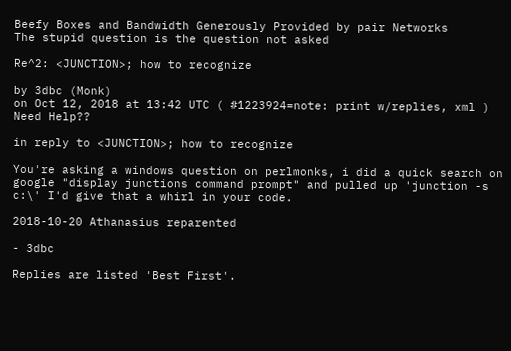Beefy Boxes and Bandwidth Generously Provided by pair Networks
The stupid question is the question not asked

Re^2: <JUNCTION>; how to recognize

by 3dbc (Monk)
on Oct 12, 2018 at 13:42 UTC ( #1223924=note: print w/replies, xml ) Need Help??

in reply to <JUNCTION>; how to recognize

You're asking a windows question on perlmonks, i did a quick search on google "display junctions command prompt" and pulled up 'junction -s c:\' I'd give that a whirl in your code.

2018-10-20 Athanasius reparented

- 3dbc

Replies are listed 'Best First'.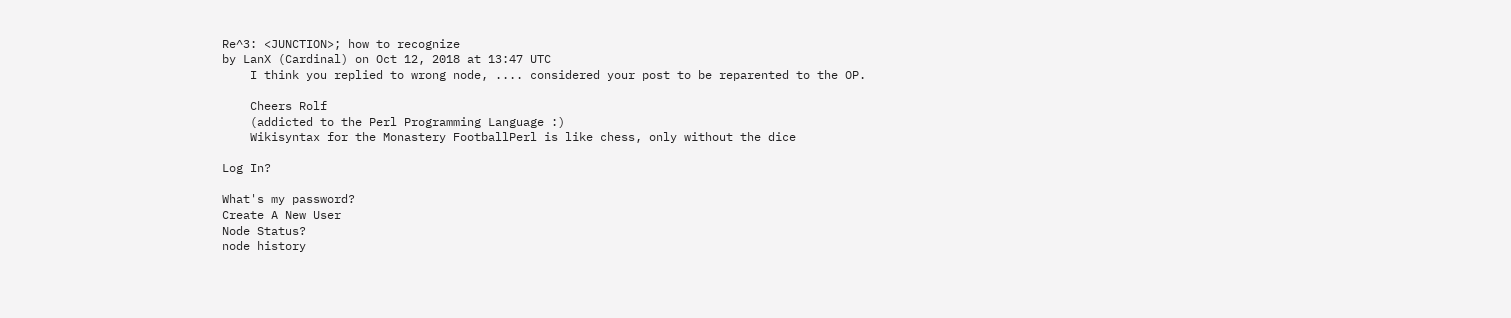Re^3: <JUNCTION>; how to recognize
by LanX (Cardinal) on Oct 12, 2018 at 13:47 UTC
    I think you replied to wrong node, .... considered your post to be reparented to the OP.

    Cheers Rolf
    (addicted to the Perl Programming Language :)
    Wikisyntax for the Monastery FootballPerl is like chess, only without the dice

Log In?

What's my password?
Create A New User
Node Status?
node history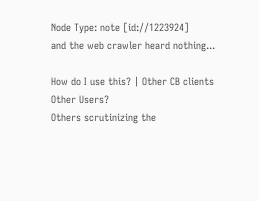Node Type: note [id://1223924]
and the web crawler heard nothing...

How do I use this? | Other CB clients
Other Users?
Others scrutinizing the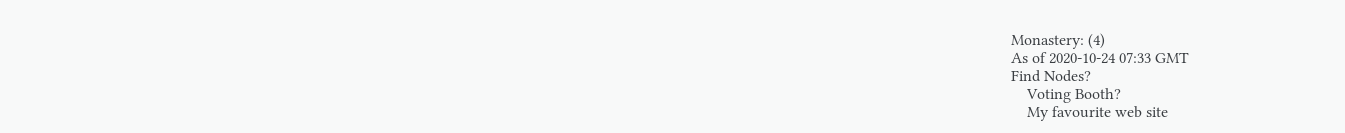Monastery: (4)
As of 2020-10-24 07:33 GMT
Find Nodes?
    Voting Booth?
    My favourite web site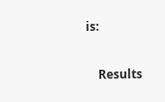is:

    Results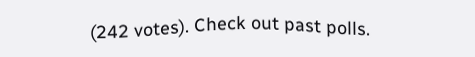(242 votes). Check out past polls.